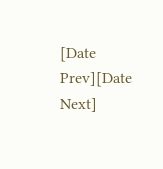[Date Prev][Date Next]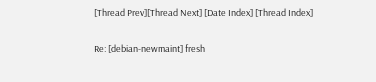[Thread Prev][Thread Next] [Date Index] [Thread Index]

Re: [debian-newmaint] fresh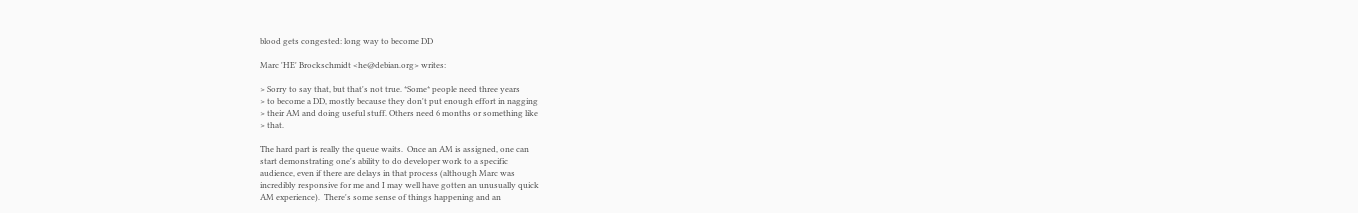blood gets congested: long way to become DD

Marc 'HE' Brockschmidt <he@debian.org> writes:

> Sorry to say that, but that's not true. *Some* people need three years
> to become a DD, mostly because they don't put enough effort in nagging
> their AM and doing useful stuff. Others need 6 months or something like
> that.

The hard part is really the queue waits.  Once an AM is assigned, one can
start demonstrating one's ability to do developer work to a specific
audience, even if there are delays in that process (although Marc was
incredibly responsive for me and I may well have gotten an unusually quick
AM experience).  There's some sense of things happening and an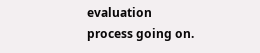evaluation
process going on.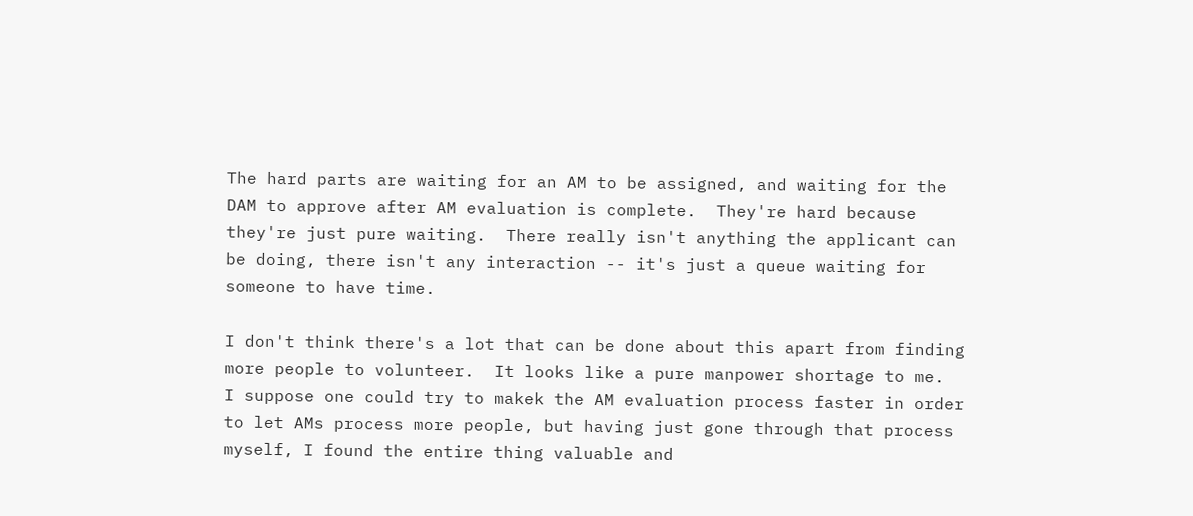The hard parts are waiting for an AM to be assigned, and waiting for the
DAM to approve after AM evaluation is complete.  They're hard because
they're just pure waiting.  There really isn't anything the applicant can
be doing, there isn't any interaction -- it's just a queue waiting for
someone to have time.

I don't think there's a lot that can be done about this apart from finding
more people to volunteer.  It looks like a pure manpower shortage to me.
I suppose one could try to makek the AM evaluation process faster in order
to let AMs process more people, but having just gone through that process
myself, I found the entire thing valuable and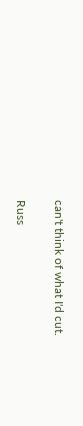can't think of what I'd cut.

Russ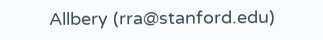Allbery (rra@stanford.edu)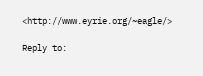<http://www.eyrie.org/~eagle/>

Reply to: